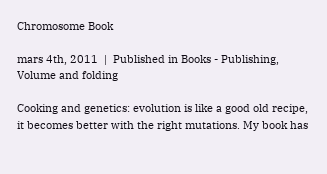Chromosome Book

mars 4th, 2011  |  Published in Books - Publishing, Volume and folding

Cooking and genetics: evolution is like a good old recipe, it becomes better with the right mutations. My book has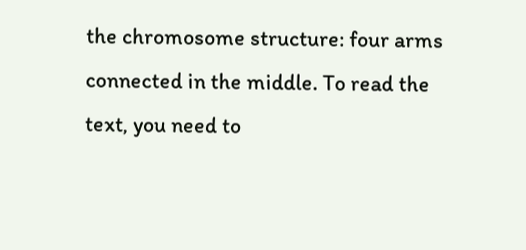the chromosome structure: four arms connected in the middle. To read the text, you need to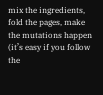mix the ingredients, fold the pages, make the mutations happen (it’s easy if you follow the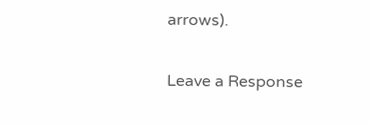arrows).

Leave a Response